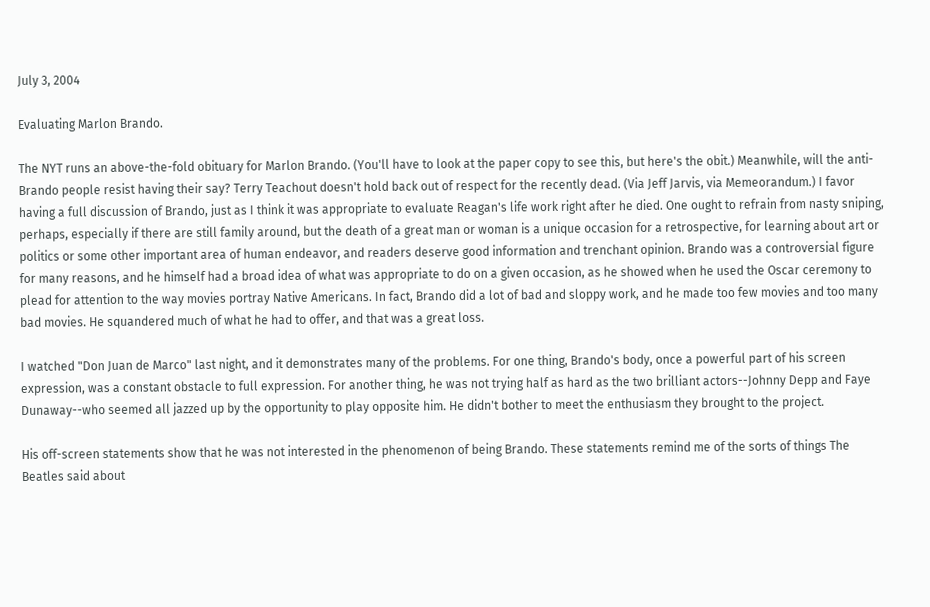July 3, 2004

Evaluating Marlon Brando.

The NYT runs an above-the-fold obituary for Marlon Brando. (You'll have to look at the paper copy to see this, but here's the obit.) Meanwhile, will the anti-Brando people resist having their say? Terry Teachout doesn't hold back out of respect for the recently dead. (Via Jeff Jarvis, via Memeorandum.) I favor having a full discussion of Brando, just as I think it was appropriate to evaluate Reagan's life work right after he died. One ought to refrain from nasty sniping, perhaps, especially if there are still family around, but the death of a great man or woman is a unique occasion for a retrospective, for learning about art or politics or some other important area of human endeavor, and readers deserve good information and trenchant opinion. Brando was a controversial figure for many reasons, and he himself had a broad idea of what was appropriate to do on a given occasion, as he showed when he used the Oscar ceremony to plead for attention to the way movies portray Native Americans. In fact, Brando did a lot of bad and sloppy work, and he made too few movies and too many bad movies. He squandered much of what he had to offer, and that was a great loss.

I watched "Don Juan de Marco" last night, and it demonstrates many of the problems. For one thing, Brando's body, once a powerful part of his screen expression, was a constant obstacle to full expression. For another thing, he was not trying half as hard as the two brilliant actors--Johnny Depp and Faye Dunaway--who seemed all jazzed up by the opportunity to play opposite him. He didn't bother to meet the enthusiasm they brought to the project.

His off-screen statements show that he was not interested in the phenomenon of being Brando. These statements remind me of the sorts of things The Beatles said about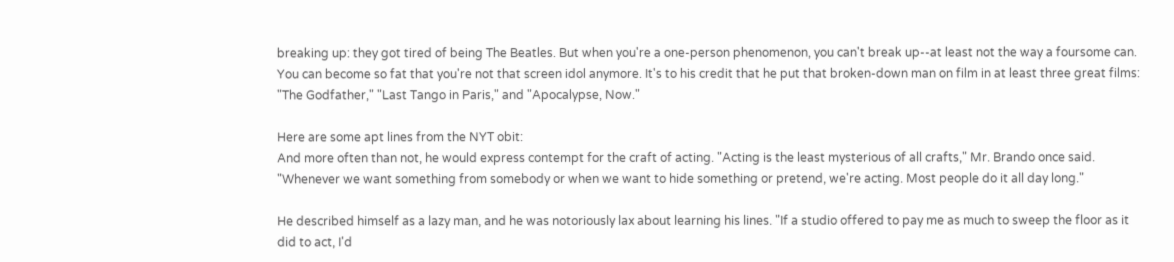breaking up: they got tired of being The Beatles. But when you're a one-person phenomenon, you can't break up--at least not the way a foursome can. You can become so fat that you're not that screen idol anymore. It's to his credit that he put that broken-down man on film in at least three great films: "The Godfather," "Last Tango in Paris," and "Apocalypse, Now."

Here are some apt lines from the NYT obit:
And more often than not, he would express contempt for the craft of acting. "Acting is the least mysterious of all crafts," Mr. Brando once said. "Whenever we want something from somebody or when we want to hide something or pretend, we're acting. Most people do it all day long."

He described himself as a lazy man, and he was notoriously lax about learning his lines. "If a studio offered to pay me as much to sweep the floor as it did to act, I'd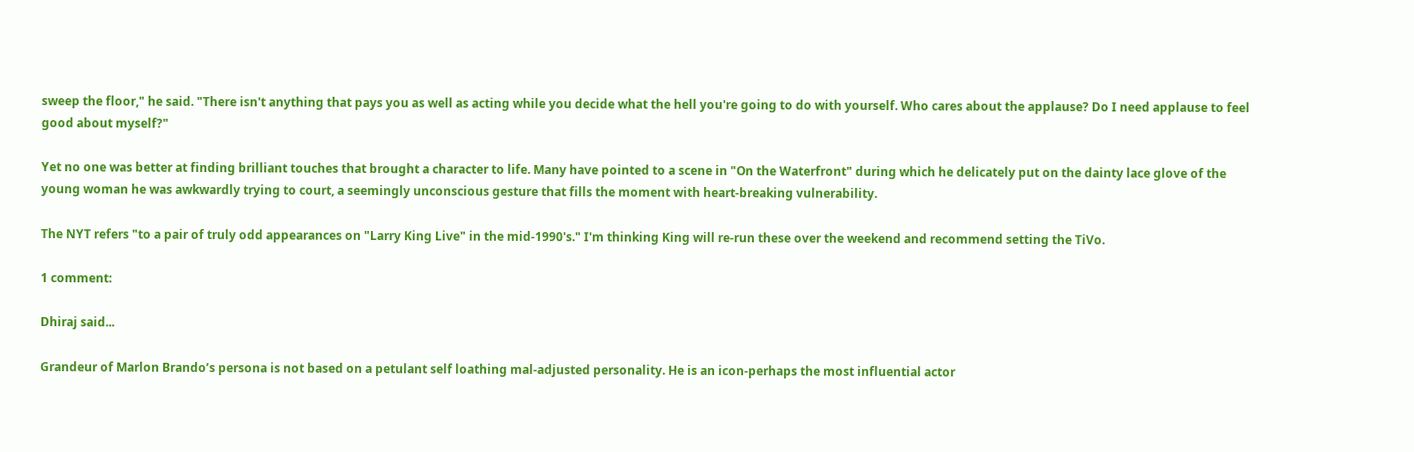sweep the floor," he said. "There isn't anything that pays you as well as acting while you decide what the hell you're going to do with yourself. Who cares about the applause? Do I need applause to feel good about myself?"

Yet no one was better at finding brilliant touches that brought a character to life. Many have pointed to a scene in "On the Waterfront" during which he delicately put on the dainty lace glove of the young woman he was awkwardly trying to court, a seemingly unconscious gesture that fills the moment with heart-breaking vulnerability.

The NYT refers "to a pair of truly odd appearances on "Larry King Live" in the mid-1990's." I'm thinking King will re-run these over the weekend and recommend setting the TiVo.

1 comment:

Dhiraj said...

Grandeur of Marlon Brando’s persona is not based on a petulant self loathing mal-adjusted personality. He is an icon-perhaps the most influential actor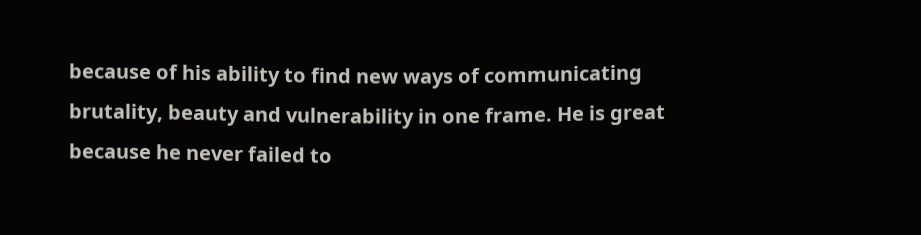because of his ability to find new ways of communicating brutality, beauty and vulnerability in one frame. He is great because he never failed to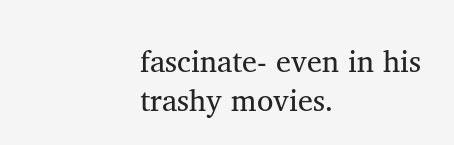fascinate- even in his trashy movies.